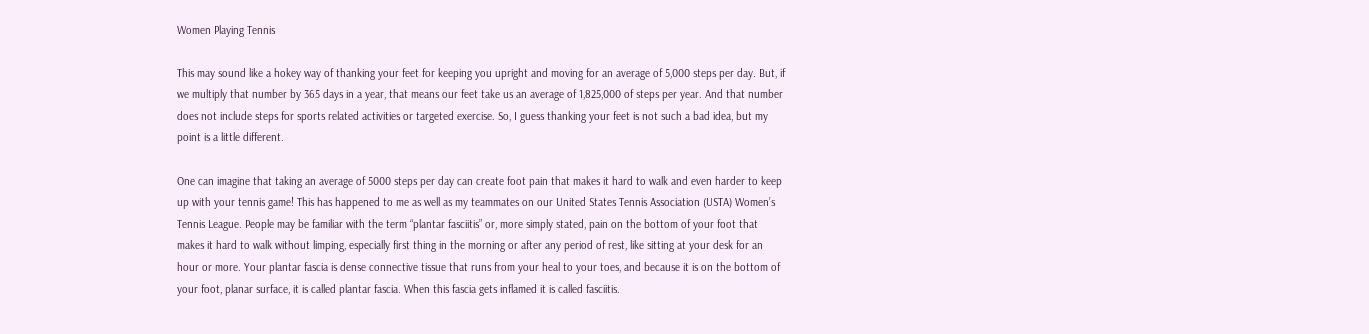Women Playing Tennis

This may sound like a hokey way of thanking your feet for keeping you upright and moving for an average of 5,000 steps per day. But, if we multiply that number by 365 days in a year, that means our feet take us an average of 1,825,000 of steps per year. And that number does not include steps for sports related activities or targeted exercise. So, I guess thanking your feet is not such a bad idea, but my point is a little different.

One can imagine that taking an average of 5000 steps per day can create foot pain that makes it hard to walk and even harder to keep up with your tennis game! This has happened to me as well as my teammates on our United States Tennis Association (USTA) Women’s Tennis League. People may be familiar with the term “plantar fasciitis” or, more simply stated, pain on the bottom of your foot that makes it hard to walk without limping, especially first thing in the morning or after any period of rest, like sitting at your desk for an hour or more. Your plantar fascia is dense connective tissue that runs from your heal to your toes, and because it is on the bottom of your foot, planar surface, it is called plantar fascia. When this fascia gets inflamed it is called fasciitis.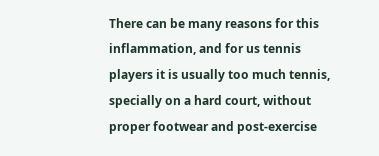There can be many reasons for this inflammation, and for us tennis players it is usually too much tennis, specially on a hard court, without proper footwear and post-exercise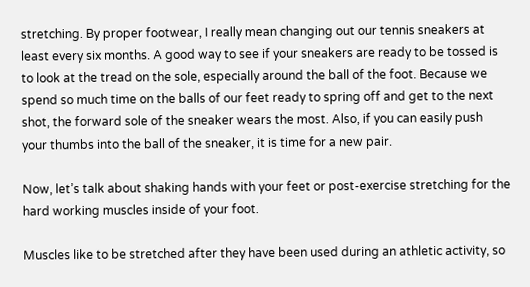stretching. By proper footwear, I really mean changing out our tennis sneakers at least every six months. A good way to see if your sneakers are ready to be tossed is to look at the tread on the sole, especially around the ball of the foot. Because we spend so much time on the balls of our feet ready to spring off and get to the next shot, the forward sole of the sneaker wears the most. Also, if you can easily push your thumbs into the ball of the sneaker, it is time for a new pair.

Now, let’s talk about shaking hands with your feet or post-exercise stretching for the hard working muscles inside of your foot.

Muscles like to be stretched after they have been used during an athletic activity, so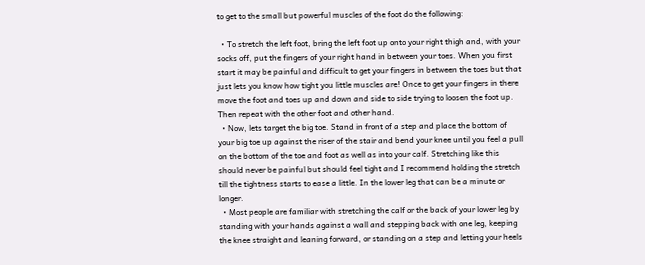to get to the small but powerful muscles of the foot do the following:

  • To stretch the left foot, bring the left foot up onto your right thigh and, with your socks off, put the fingers of your right hand in between your toes. When you first start it may be painful and difficult to get your fingers in between the toes but that just lets you know how tight you little muscles are! Once to get your fingers in there move the foot and toes up and down and side to side trying to loosen the foot up. Then repeat with the other foot and other hand.
  • Now, lets target the big toe. Stand in front of a step and place the bottom of your big toe up against the riser of the stair and bend your knee until you feel a pull on the bottom of the toe and foot as well as into your calf. Stretching like this should never be painful but should feel tight and I recommend holding the stretch till the tightness starts to ease a little. In the lower leg that can be a minute or longer.
  • Most people are familiar with stretching the calf or the back of your lower leg by standing with your hands against a wall and stepping back with one leg, keeping the knee straight and leaning forward, or standing on a step and letting your heels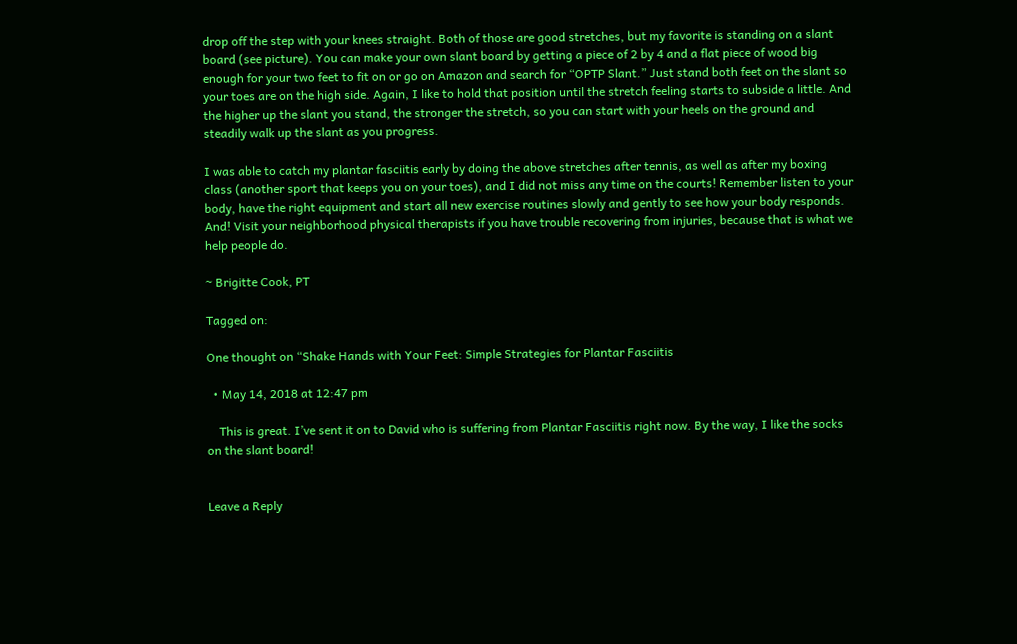drop off the step with your knees straight. Both of those are good stretches, but my favorite is standing on a slant board (see picture). You can make your own slant board by getting a piece of 2 by 4 and a flat piece of wood big enough for your two feet to fit on or go on Amazon and search for “OPTP Slant.” Just stand both feet on the slant so your toes are on the high side. Again, I like to hold that position until the stretch feeling starts to subside a little. And the higher up the slant you stand, the stronger the stretch, so you can start with your heels on the ground and steadily walk up the slant as you progress.

I was able to catch my plantar fasciitis early by doing the above stretches after tennis, as well as after my boxing class (another sport that keeps you on your toes), and I did not miss any time on the courts! Remember listen to your body, have the right equipment and start all new exercise routines slowly and gently to see how your body responds. And! Visit your neighborhood physical therapists if you have trouble recovering from injuries, because that is what we help people do.

~ Brigitte Cook, PT

Tagged on:

One thought on “Shake Hands with Your Feet: Simple Strategies for Plantar Fasciitis

  • May 14, 2018 at 12:47 pm

    This is great. I’ve sent it on to David who is suffering from Plantar Fasciitis right now. By the way, I like the socks on the slant board!


Leave a Reply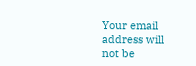Your email address will not be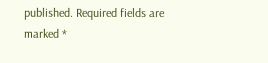published. Required fields are marked *